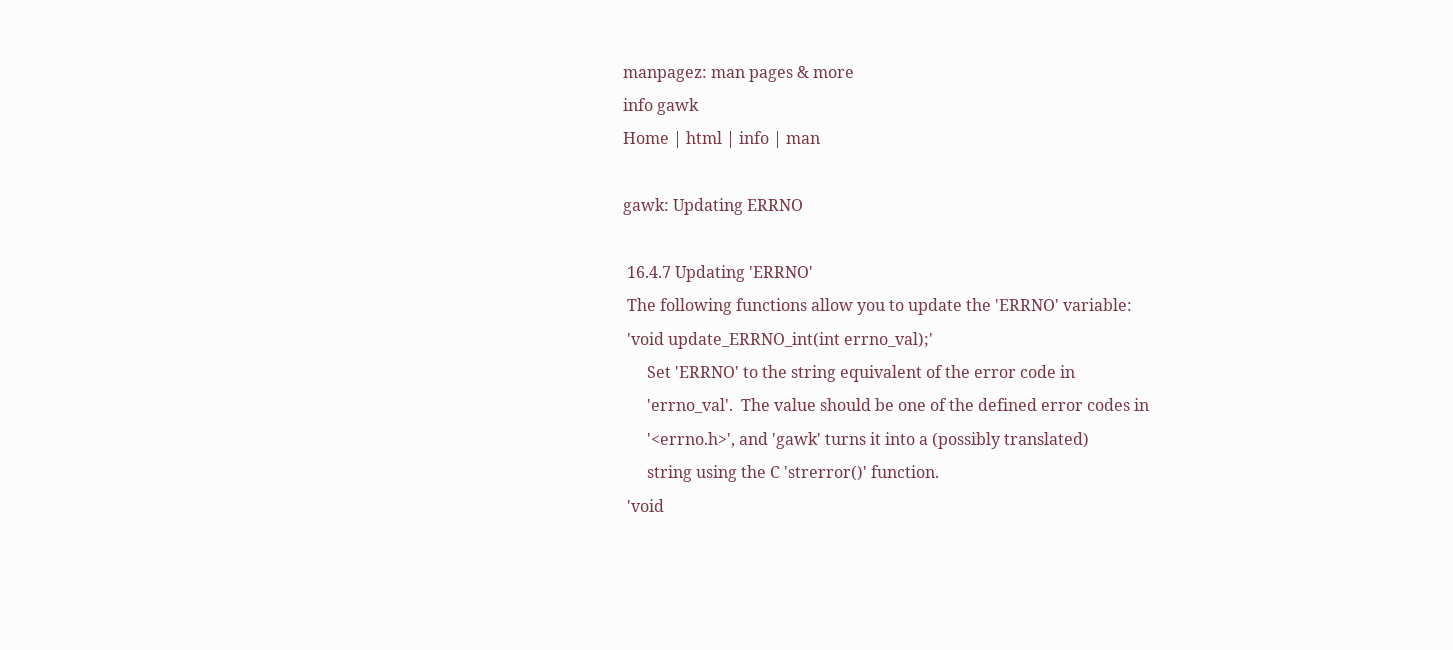manpagez: man pages & more
info gawk
Home | html | info | man

gawk: Updating ERRNO

 16.4.7 Updating 'ERRNO'
 The following functions allow you to update the 'ERRNO' variable:
 'void update_ERRNO_int(int errno_val);'
      Set 'ERRNO' to the string equivalent of the error code in
      'errno_val'.  The value should be one of the defined error codes in
      '<errno.h>', and 'gawk' turns it into a (possibly translated)
      string using the C 'strerror()' function.
 'void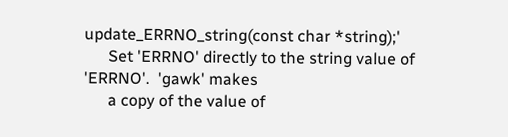update_ERRNO_string(const char *string);'
      Set 'ERRNO' directly to the string value of 'ERRNO'.  'gawk' makes
      a copy of the value of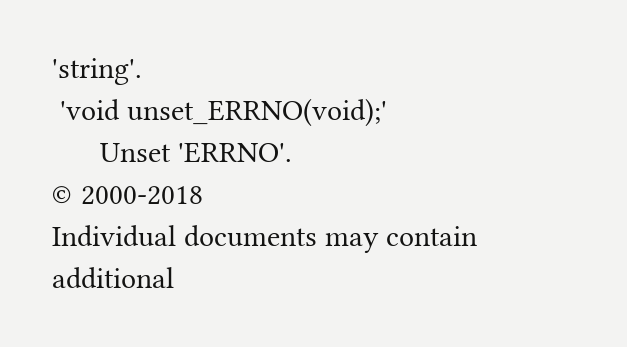'string'.
 'void unset_ERRNO(void);'
      Unset 'ERRNO'.
© 2000-2018
Individual documents may contain additional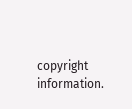copyright information.